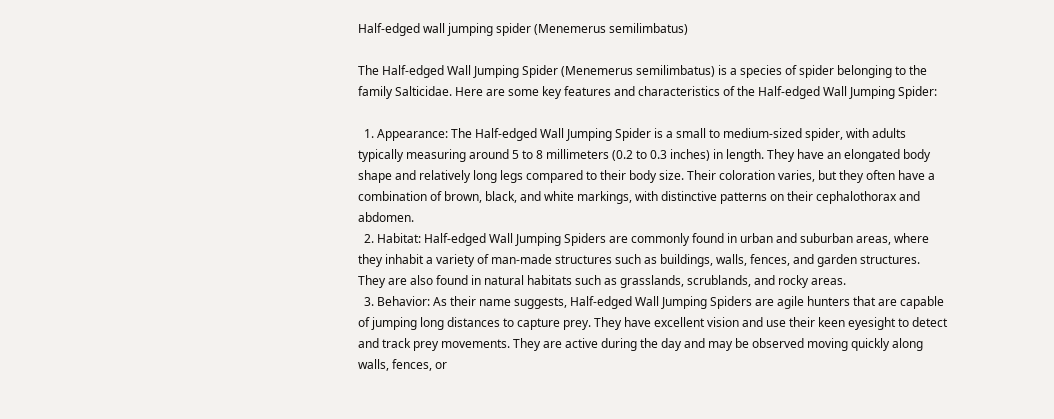Half-edged wall jumping spider (Menemerus semilimbatus)

The Half-edged Wall Jumping Spider (Menemerus semilimbatus) is a species of spider belonging to the family Salticidae. Here are some key features and characteristics of the Half-edged Wall Jumping Spider:

  1. Appearance: The Half-edged Wall Jumping Spider is a small to medium-sized spider, with adults typically measuring around 5 to 8 millimeters (0.2 to 0.3 inches) in length. They have an elongated body shape and relatively long legs compared to their body size. Their coloration varies, but they often have a combination of brown, black, and white markings, with distinctive patterns on their cephalothorax and abdomen.
  2. Habitat: Half-edged Wall Jumping Spiders are commonly found in urban and suburban areas, where they inhabit a variety of man-made structures such as buildings, walls, fences, and garden structures. They are also found in natural habitats such as grasslands, scrublands, and rocky areas.
  3. Behavior: As their name suggests, Half-edged Wall Jumping Spiders are agile hunters that are capable of jumping long distances to capture prey. They have excellent vision and use their keen eyesight to detect and track prey movements. They are active during the day and may be observed moving quickly along walls, fences, or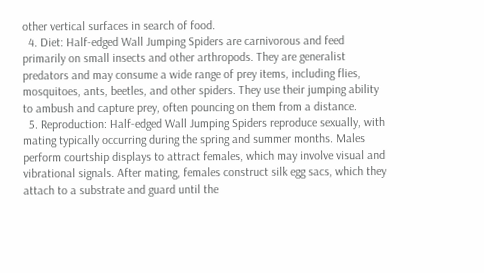other vertical surfaces in search of food.
  4. Diet: Half-edged Wall Jumping Spiders are carnivorous and feed primarily on small insects and other arthropods. They are generalist predators and may consume a wide range of prey items, including flies, mosquitoes, ants, beetles, and other spiders. They use their jumping ability to ambush and capture prey, often pouncing on them from a distance.
  5. Reproduction: Half-edged Wall Jumping Spiders reproduce sexually, with mating typically occurring during the spring and summer months. Males perform courtship displays to attract females, which may involve visual and vibrational signals. After mating, females construct silk egg sacs, which they attach to a substrate and guard until the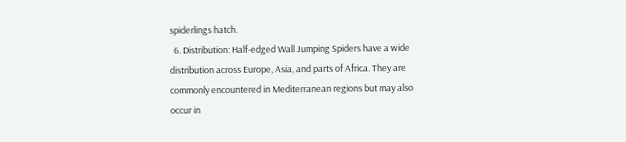spiderlings hatch.
  6. Distribution: Half-edged Wall Jumping Spiders have a wide distribution across Europe, Asia, and parts of Africa. They are commonly encountered in Mediterranean regions but may also occur in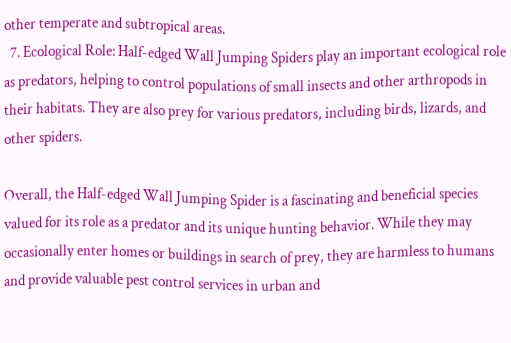other temperate and subtropical areas.
  7. Ecological Role: Half-edged Wall Jumping Spiders play an important ecological role as predators, helping to control populations of small insects and other arthropods in their habitats. They are also prey for various predators, including birds, lizards, and other spiders.

Overall, the Half-edged Wall Jumping Spider is a fascinating and beneficial species valued for its role as a predator and its unique hunting behavior. While they may occasionally enter homes or buildings in search of prey, they are harmless to humans and provide valuable pest control services in urban and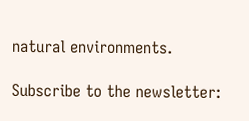natural environments.

Subscribe to the newsletter: